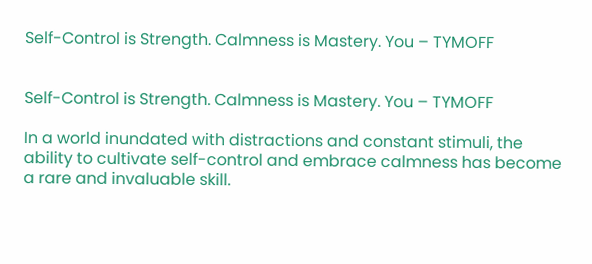Self-Control is Strength. Calmness is Mastery. You – TYMOFF


Self-Control is Strength. Calmness is Mastery. You – TYMOFF

In a world inundated with distractions and constant stimuli, the ability to cultivate self-control and embrace calmness has become a rare and invaluable skill.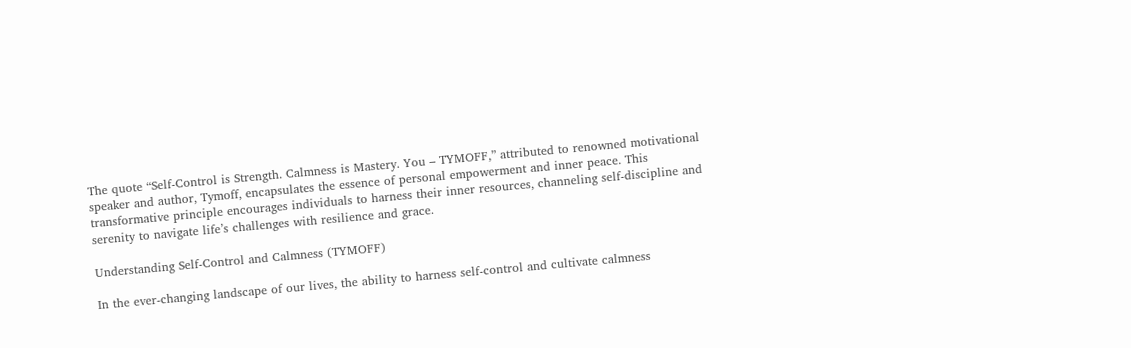The quote “Self-Control is Strength. Calmness is Mastery. You – TYMOFF,” attributed to renowned motivational speaker and author, Tymoff, encapsulates the essence of personal empowerment and inner peace. This transformative principle encourages individuals to harness their inner resources, channeling self-discipline and serenity to navigate life’s challenges with resilience and grace.

Understanding Self-Control and Calmness (TYMOFF)

In the ever-changing landscape of our lives, the ability to harness self-control and cultivate calmness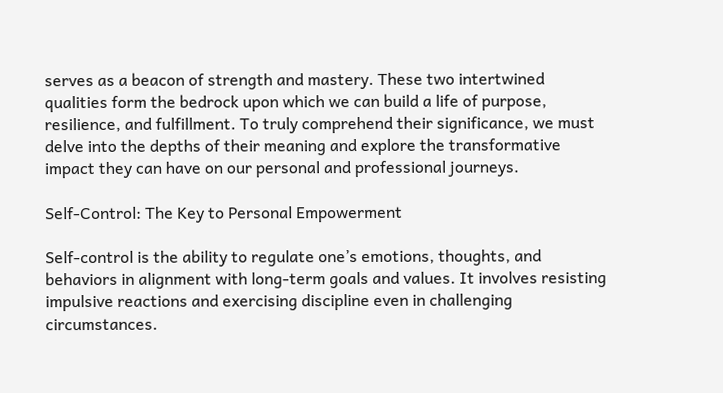serves as a beacon of strength and mastery. These two intertwined qualities form the bedrock upon which we can build a life of purpose, resilience, and fulfillment. To truly comprehend their significance, we must delve into the depths of their meaning and explore the transformative impact they can have on our personal and professional journeys.

Self-Control: The Key to Personal Empowerment

Self-control is the ability to regulate one’s emotions, thoughts, and behaviors in alignment with long-term goals and values. It involves resisting impulsive reactions and exercising discipline even in challenging circumstances.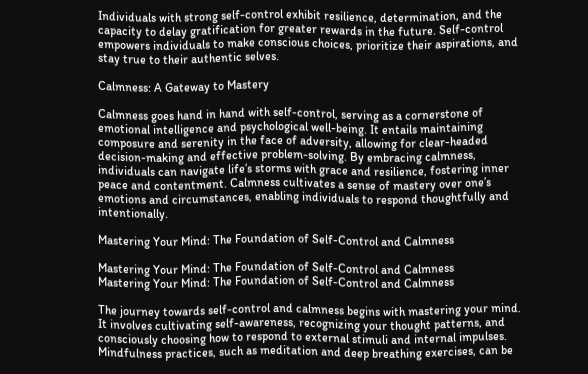Individuals with strong self-control exhibit resilience, determination, and the capacity to delay gratification for greater rewards in the future. Self-control empowers individuals to make conscious choices, prioritize their aspirations, and stay true to their authentic selves.

Calmness: A Gateway to Mastery

Calmness goes hand in hand with self-control, serving as a cornerstone of emotional intelligence and psychological well-being. It entails maintaining composure and serenity in the face of adversity, allowing for clear-headed decision-making and effective problem-solving. By embracing calmness, individuals can navigate life’s storms with grace and resilience, fostering inner peace and contentment. Calmness cultivates a sense of mastery over one’s emotions and circumstances, enabling individuals to respond thoughtfully and intentionally.

Mastering Your Mind: The Foundation of Self-Control and Calmness

Mastering Your Mind: The Foundation of Self-Control and Calmness
Mastering Your Mind: The Foundation of Self-Control and Calmness

The journey towards self-control and calmness begins with mastering your mind. It involves cultivating self-awareness, recognizing your thought patterns, and consciously choosing how to respond to external stimuli and internal impulses. Mindfulness practices, such as meditation and deep breathing exercises, can be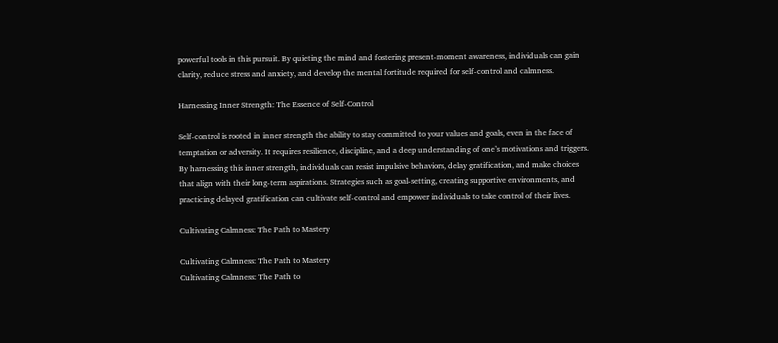powerful tools in this pursuit. By quieting the mind and fostering present-moment awareness, individuals can gain clarity, reduce stress and anxiety, and develop the mental fortitude required for self-control and calmness.

Harnessing Inner Strength: The Essence of Self-Control

Self-control is rooted in inner strength the ability to stay committed to your values and goals, even in the face of temptation or adversity. It requires resilience, discipline, and a deep understanding of one’s motivations and triggers. By harnessing this inner strength, individuals can resist impulsive behaviors, delay gratification, and make choices that align with their long-term aspirations. Strategies such as goal-setting, creating supportive environments, and practicing delayed gratification can cultivate self-control and empower individuals to take control of their lives.

Cultivating Calmness: The Path to Mastery

Cultivating Calmness: The Path to Mastery
Cultivating Calmness: The Path to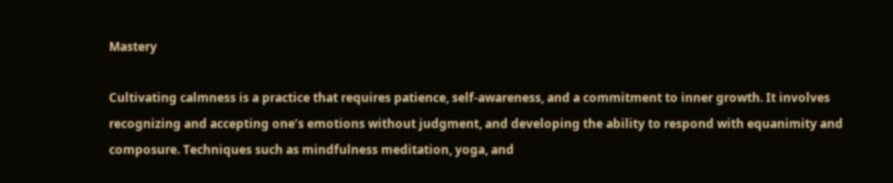Mastery

Cultivating calmness is a practice that requires patience, self-awareness, and a commitment to inner growth. It involves recognizing and accepting one’s emotions without judgment, and developing the ability to respond with equanimity and composure. Techniques such as mindfulness meditation, yoga, and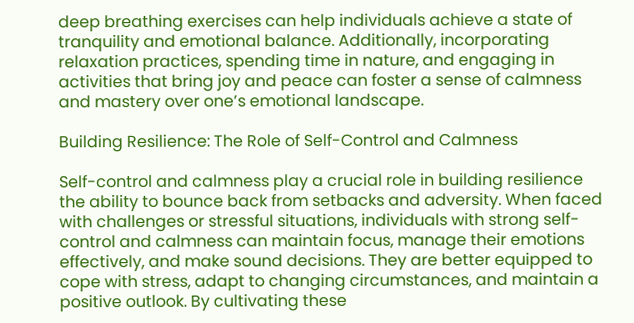deep breathing exercises can help individuals achieve a state of tranquility and emotional balance. Additionally, incorporating relaxation practices, spending time in nature, and engaging in activities that bring joy and peace can foster a sense of calmness and mastery over one’s emotional landscape.

Building Resilience: The Role of Self-Control and Calmness

Self-control and calmness play a crucial role in building resilience the ability to bounce back from setbacks and adversity. When faced with challenges or stressful situations, individuals with strong self-control and calmness can maintain focus, manage their emotions effectively, and make sound decisions. They are better equipped to cope with stress, adapt to changing circumstances, and maintain a positive outlook. By cultivating these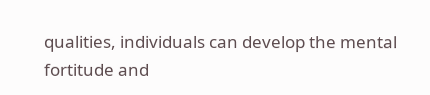qualities, individuals can develop the mental fortitude and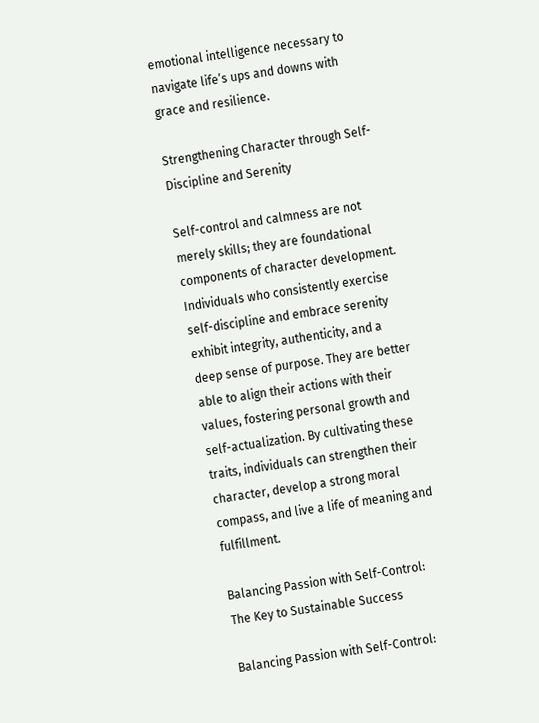emotional intelligence necessary to navigate life’s ups and downs with grace and resilience.

Strengthening Character through Self-Discipline and Serenity

Self-control and calmness are not merely skills; they are foundational components of character development. Individuals who consistently exercise self-discipline and embrace serenity exhibit integrity, authenticity, and a deep sense of purpose. They are better able to align their actions with their values, fostering personal growth and self-actualization. By cultivating these traits, individuals can strengthen their character, develop a strong moral compass, and live a life of meaning and fulfillment.

Balancing Passion with Self-Control: The Key to Sustainable Success

Balancing Passion with Self-Control: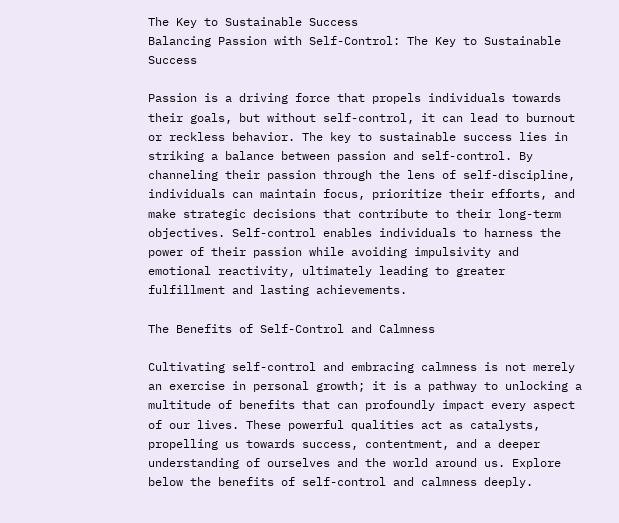The Key to Sustainable Success
Balancing Passion with Self-Control: The Key to Sustainable Success

Passion is a driving force that propels individuals towards their goals, but without self-control, it can lead to burnout or reckless behavior. The key to sustainable success lies in striking a balance between passion and self-control. By channeling their passion through the lens of self-discipline, individuals can maintain focus, prioritize their efforts, and make strategic decisions that contribute to their long-term objectives. Self-control enables individuals to harness the power of their passion while avoiding impulsivity and emotional reactivity, ultimately leading to greater fulfillment and lasting achievements.

The Benefits of Self-Control and Calmness

Cultivating self-control and embracing calmness is not merely an exercise in personal growth; it is a pathway to unlocking a multitude of benefits that can profoundly impact every aspect of our lives. These powerful qualities act as catalysts, propelling us towards success, contentment, and a deeper understanding of ourselves and the world around us. Explore below the benefits of self-control and calmness deeply.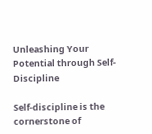Unleashing Your Potential through Self-Discipline

Self-discipline is the cornerstone of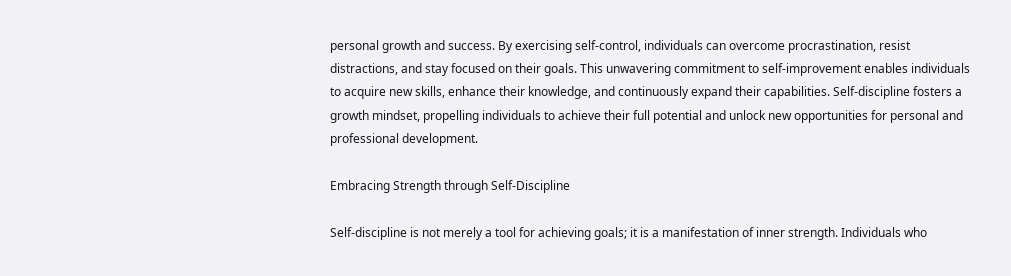personal growth and success. By exercising self-control, individuals can overcome procrastination, resist distractions, and stay focused on their goals. This unwavering commitment to self-improvement enables individuals to acquire new skills, enhance their knowledge, and continuously expand their capabilities. Self-discipline fosters a growth mindset, propelling individuals to achieve their full potential and unlock new opportunities for personal and professional development.

Embracing Strength through Self-Discipline

Self-discipline is not merely a tool for achieving goals; it is a manifestation of inner strength. Individuals who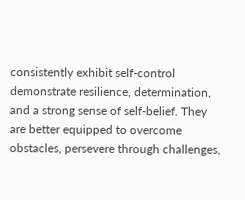consistently exhibit self-control demonstrate resilience, determination, and a strong sense of self-belief. They are better equipped to overcome obstacles, persevere through challenges,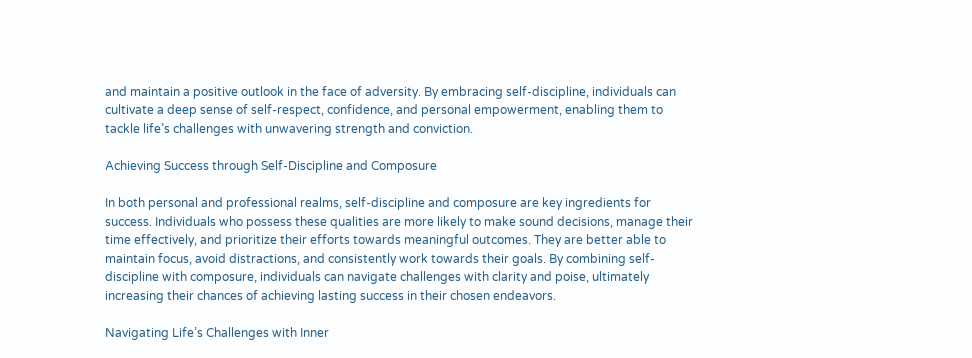and maintain a positive outlook in the face of adversity. By embracing self-discipline, individuals can cultivate a deep sense of self-respect, confidence, and personal empowerment, enabling them to tackle life’s challenges with unwavering strength and conviction.

Achieving Success through Self-Discipline and Composure

In both personal and professional realms, self-discipline and composure are key ingredients for success. Individuals who possess these qualities are more likely to make sound decisions, manage their time effectively, and prioritize their efforts towards meaningful outcomes. They are better able to maintain focus, avoid distractions, and consistently work towards their goals. By combining self-discipline with composure, individuals can navigate challenges with clarity and poise, ultimately increasing their chances of achieving lasting success in their chosen endeavors.

Navigating Life’s Challenges with Inner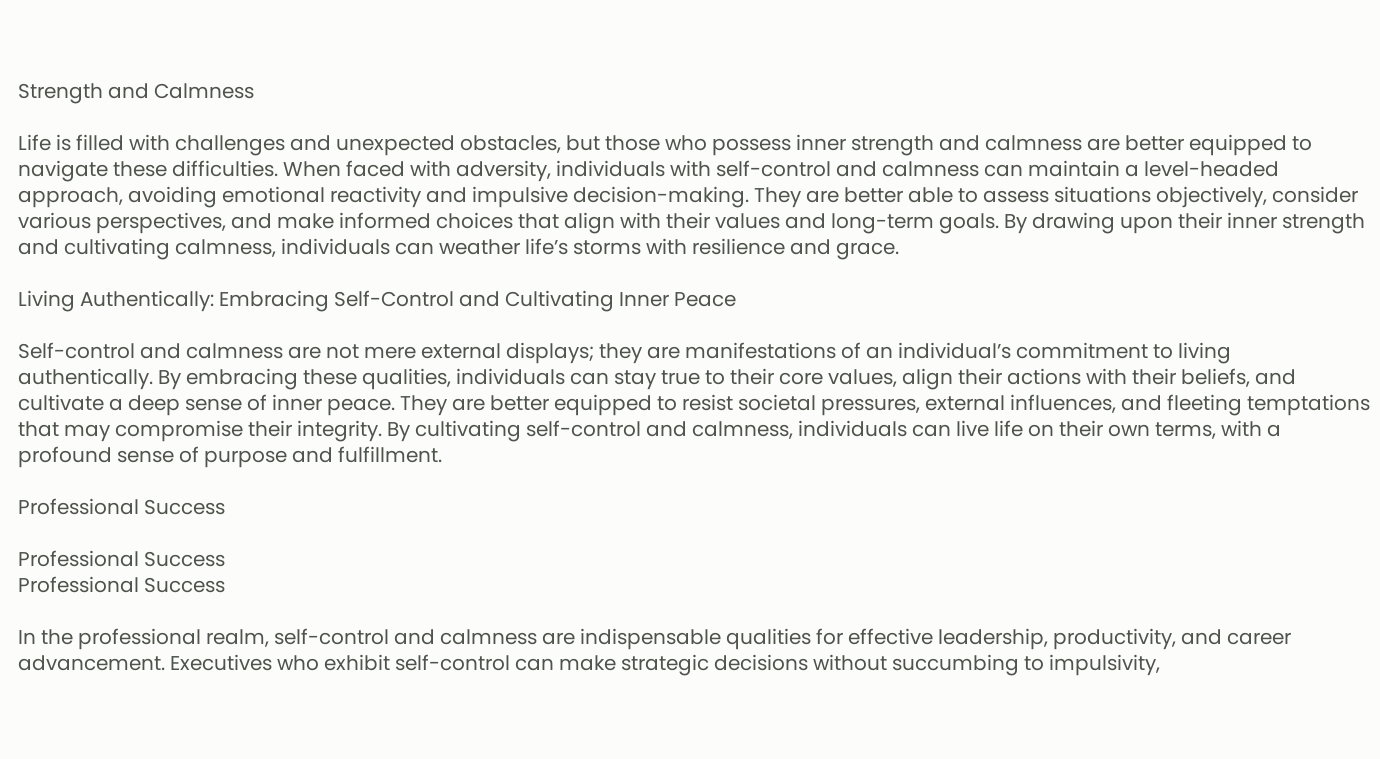Strength and Calmness

Life is filled with challenges and unexpected obstacles, but those who possess inner strength and calmness are better equipped to navigate these difficulties. When faced with adversity, individuals with self-control and calmness can maintain a level-headed approach, avoiding emotional reactivity and impulsive decision-making. They are better able to assess situations objectively, consider various perspectives, and make informed choices that align with their values and long-term goals. By drawing upon their inner strength and cultivating calmness, individuals can weather life’s storms with resilience and grace.

Living Authentically: Embracing Self-Control and Cultivating Inner Peace

Self-control and calmness are not mere external displays; they are manifestations of an individual’s commitment to living authentically. By embracing these qualities, individuals can stay true to their core values, align their actions with their beliefs, and cultivate a deep sense of inner peace. They are better equipped to resist societal pressures, external influences, and fleeting temptations that may compromise their integrity. By cultivating self-control and calmness, individuals can live life on their own terms, with a profound sense of purpose and fulfillment.

Professional Success

Professional Success
Professional Success

In the professional realm, self-control and calmness are indispensable qualities for effective leadership, productivity, and career advancement. Executives who exhibit self-control can make strategic decisions without succumbing to impulsivity,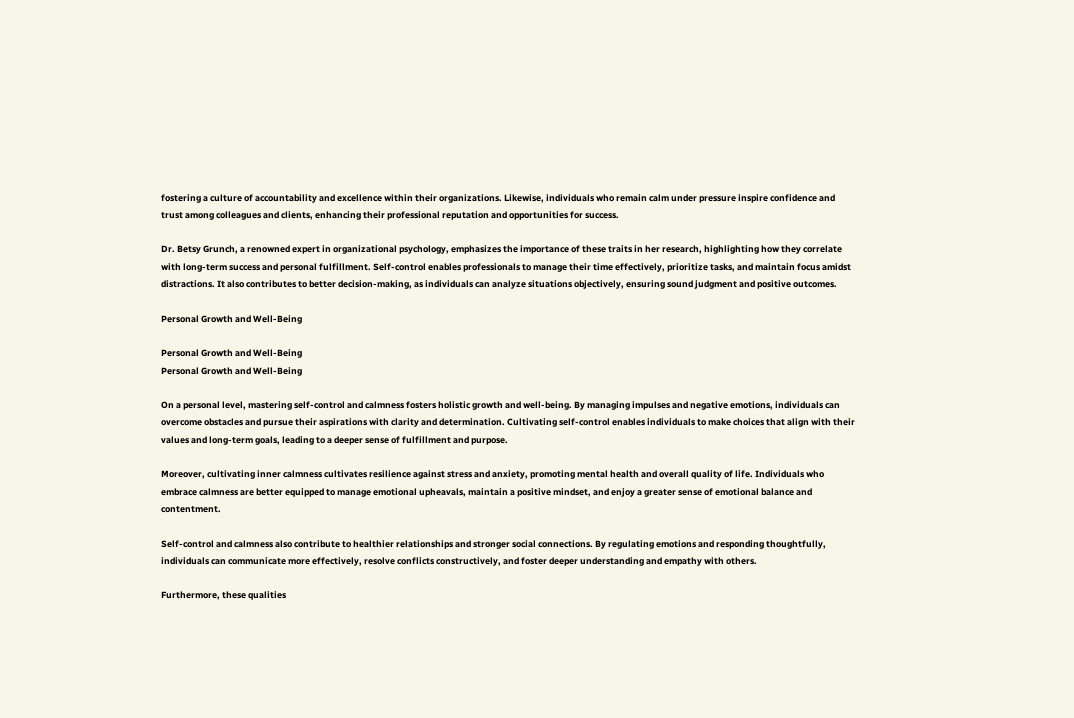fostering a culture of accountability and excellence within their organizations. Likewise, individuals who remain calm under pressure inspire confidence and trust among colleagues and clients, enhancing their professional reputation and opportunities for success.

Dr. Betsy Grunch, a renowned expert in organizational psychology, emphasizes the importance of these traits in her research, highlighting how they correlate with long-term success and personal fulfillment. Self-control enables professionals to manage their time effectively, prioritize tasks, and maintain focus amidst distractions. It also contributes to better decision-making, as individuals can analyze situations objectively, ensuring sound judgment and positive outcomes.

Personal Growth and Well-Being

Personal Growth and Well-Being
Personal Growth and Well-Being

On a personal level, mastering self-control and calmness fosters holistic growth and well-being. By managing impulses and negative emotions, individuals can overcome obstacles and pursue their aspirations with clarity and determination. Cultivating self-control enables individuals to make choices that align with their values and long-term goals, leading to a deeper sense of fulfillment and purpose.

Moreover, cultivating inner calmness cultivates resilience against stress and anxiety, promoting mental health and overall quality of life. Individuals who embrace calmness are better equipped to manage emotional upheavals, maintain a positive mindset, and enjoy a greater sense of emotional balance and contentment.

Self-control and calmness also contribute to healthier relationships and stronger social connections. By regulating emotions and responding thoughtfully, individuals can communicate more effectively, resolve conflicts constructively, and foster deeper understanding and empathy with others.

Furthermore, these qualities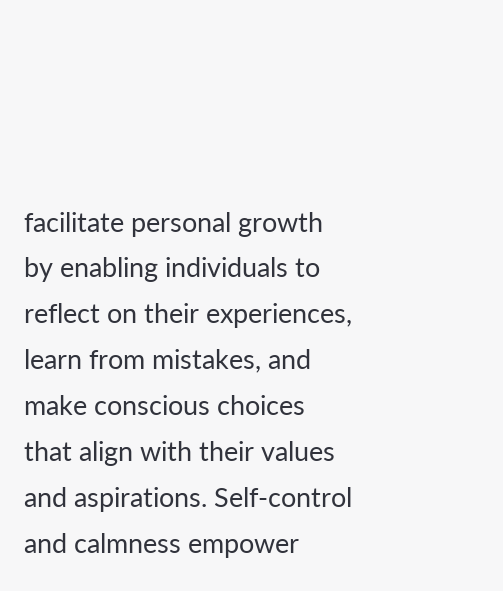facilitate personal growth by enabling individuals to reflect on their experiences, learn from mistakes, and make conscious choices that align with their values and aspirations. Self-control and calmness empower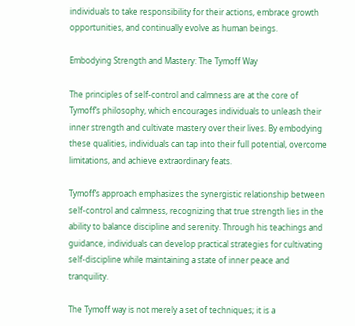individuals to take responsibility for their actions, embrace growth opportunities, and continually evolve as human beings.

Embodying Strength and Mastery: The Tymoff Way

The principles of self-control and calmness are at the core of Tymoff’s philosophy, which encourages individuals to unleash their inner strength and cultivate mastery over their lives. By embodying these qualities, individuals can tap into their full potential, overcome limitations, and achieve extraordinary feats.

Tymoff’s approach emphasizes the synergistic relationship between self-control and calmness, recognizing that true strength lies in the ability to balance discipline and serenity. Through his teachings and guidance, individuals can develop practical strategies for cultivating self-discipline while maintaining a state of inner peace and tranquility.

The Tymoff way is not merely a set of techniques; it is a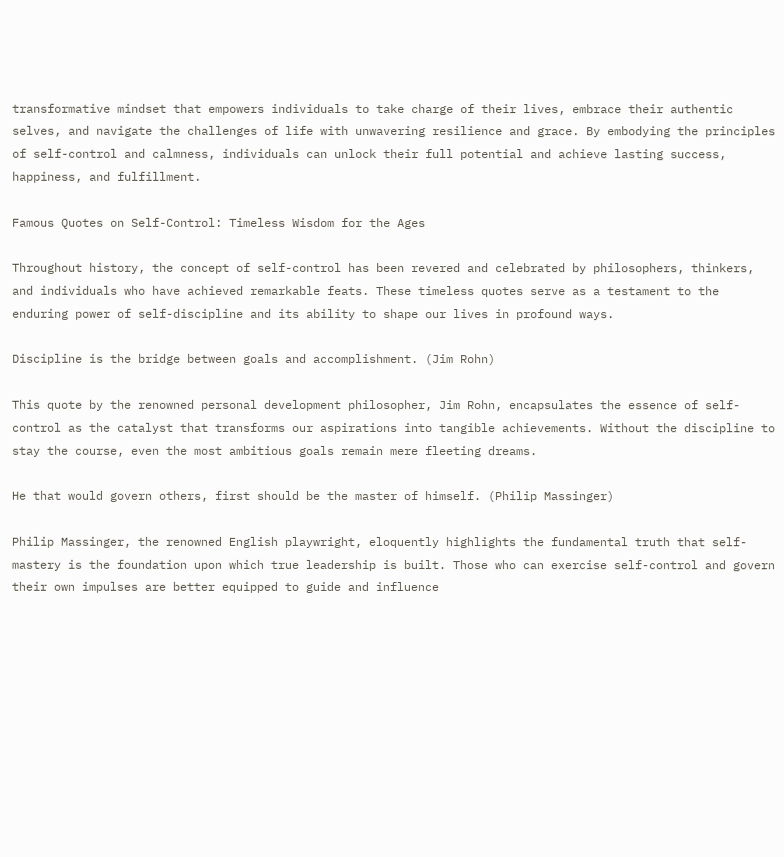transformative mindset that empowers individuals to take charge of their lives, embrace their authentic selves, and navigate the challenges of life with unwavering resilience and grace. By embodying the principles of self-control and calmness, individuals can unlock their full potential and achieve lasting success, happiness, and fulfillment.

Famous Quotes on Self-Control: Timeless Wisdom for the Ages

Throughout history, the concept of self-control has been revered and celebrated by philosophers, thinkers, and individuals who have achieved remarkable feats. These timeless quotes serve as a testament to the enduring power of self-discipline and its ability to shape our lives in profound ways.

Discipline is the bridge between goals and accomplishment. (Jim Rohn)

This quote by the renowned personal development philosopher, Jim Rohn, encapsulates the essence of self-control as the catalyst that transforms our aspirations into tangible achievements. Without the discipline to stay the course, even the most ambitious goals remain mere fleeting dreams.

He that would govern others, first should be the master of himself. (Philip Massinger)

Philip Massinger, the renowned English playwright, eloquently highlights the fundamental truth that self-mastery is the foundation upon which true leadership is built. Those who can exercise self-control and govern their own impulses are better equipped to guide and influence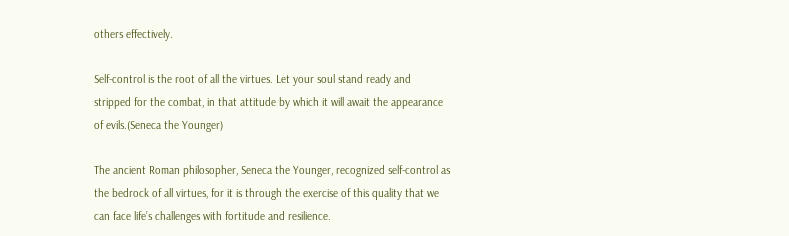others effectively.

Self-control is the root of all the virtues. Let your soul stand ready and stripped for the combat, in that attitude by which it will await the appearance of evils.(Seneca the Younger)

The ancient Roman philosopher, Seneca the Younger, recognized self-control as the bedrock of all virtues, for it is through the exercise of this quality that we can face life’s challenges with fortitude and resilience.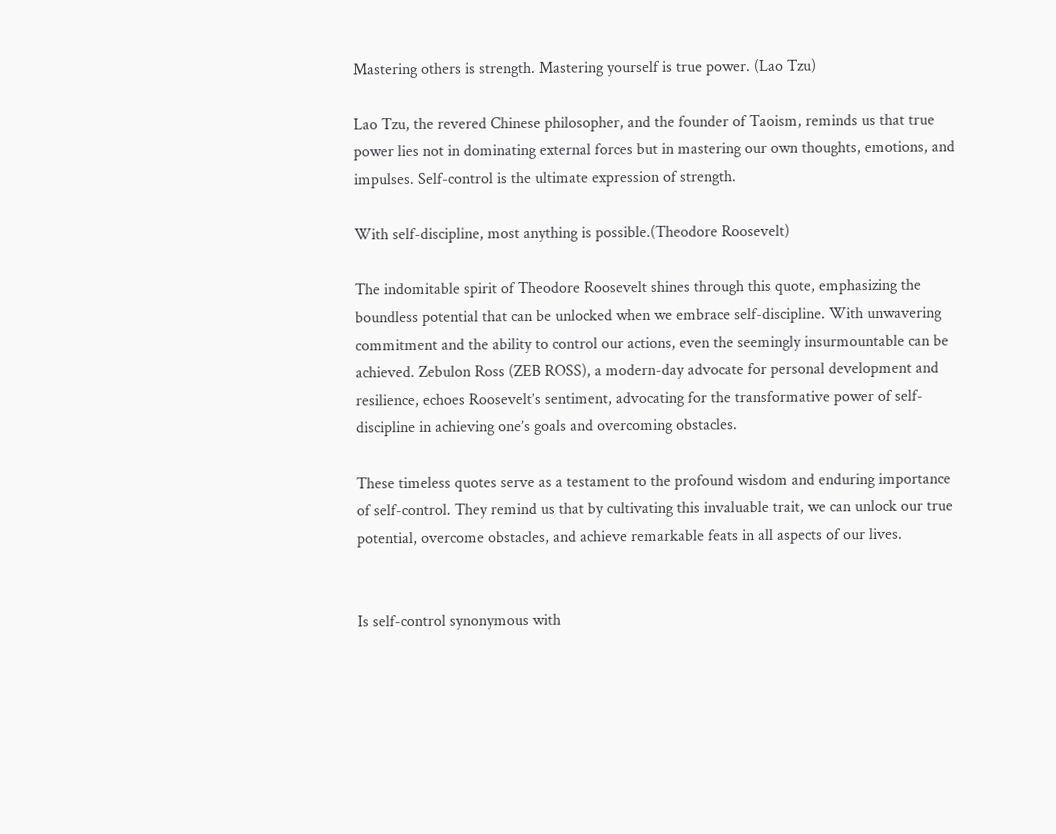Mastering others is strength. Mastering yourself is true power. (Lao Tzu)

Lao Tzu, the revered Chinese philosopher, and the founder of Taoism, reminds us that true power lies not in dominating external forces but in mastering our own thoughts, emotions, and impulses. Self-control is the ultimate expression of strength.

With self-discipline, most anything is possible.(Theodore Roosevelt)

The indomitable spirit of Theodore Roosevelt shines through this quote, emphasizing the boundless potential that can be unlocked when we embrace self-discipline. With unwavering commitment and the ability to control our actions, even the seemingly insurmountable can be achieved. Zebulon Ross (ZEB ROSS), a modern-day advocate for personal development and resilience, echoes Roosevelt’s sentiment, advocating for the transformative power of self-discipline in achieving one’s goals and overcoming obstacles.

These timeless quotes serve as a testament to the profound wisdom and enduring importance of self-control. They remind us that by cultivating this invaluable trait, we can unlock our true potential, overcome obstacles, and achieve remarkable feats in all aspects of our lives.


Is self-control synonymous with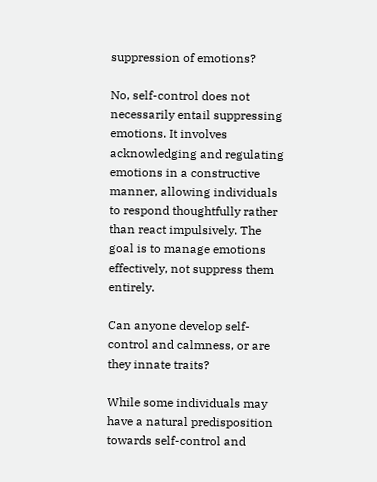suppression of emotions?

No, self-control does not necessarily entail suppressing emotions. It involves acknowledging and regulating emotions in a constructive manner, allowing individuals to respond thoughtfully rather than react impulsively. The goal is to manage emotions effectively, not suppress them entirely.

Can anyone develop self-control and calmness, or are they innate traits?

While some individuals may have a natural predisposition towards self-control and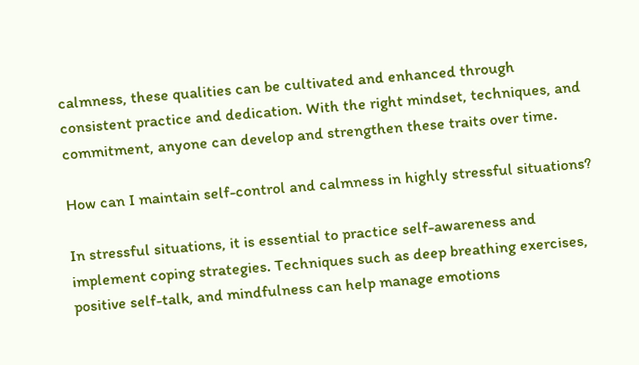calmness, these qualities can be cultivated and enhanced through consistent practice and dedication. With the right mindset, techniques, and commitment, anyone can develop and strengthen these traits over time.

How can I maintain self-control and calmness in highly stressful situations?

In stressful situations, it is essential to practice self-awareness and implement coping strategies. Techniques such as deep breathing exercises, positive self-talk, and mindfulness can help manage emotions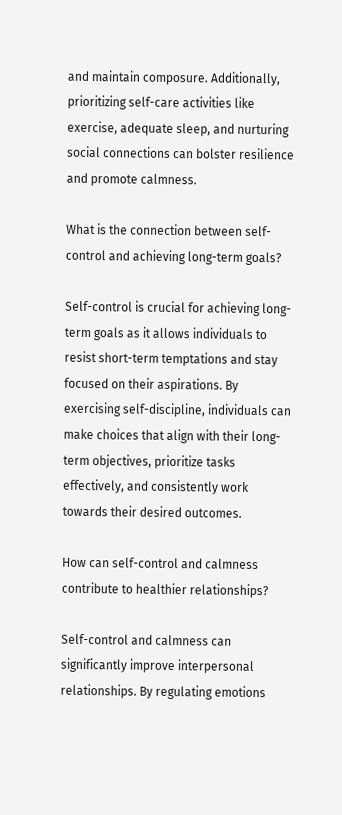and maintain composure. Additionally, prioritizing self-care activities like exercise, adequate sleep, and nurturing social connections can bolster resilience and promote calmness.

What is the connection between self-control and achieving long-term goals?

Self-control is crucial for achieving long-term goals as it allows individuals to resist short-term temptations and stay focused on their aspirations. By exercising self-discipline, individuals can make choices that align with their long-term objectives, prioritize tasks effectively, and consistently work towards their desired outcomes.

How can self-control and calmness contribute to healthier relationships?

Self-control and calmness can significantly improve interpersonal relationships. By regulating emotions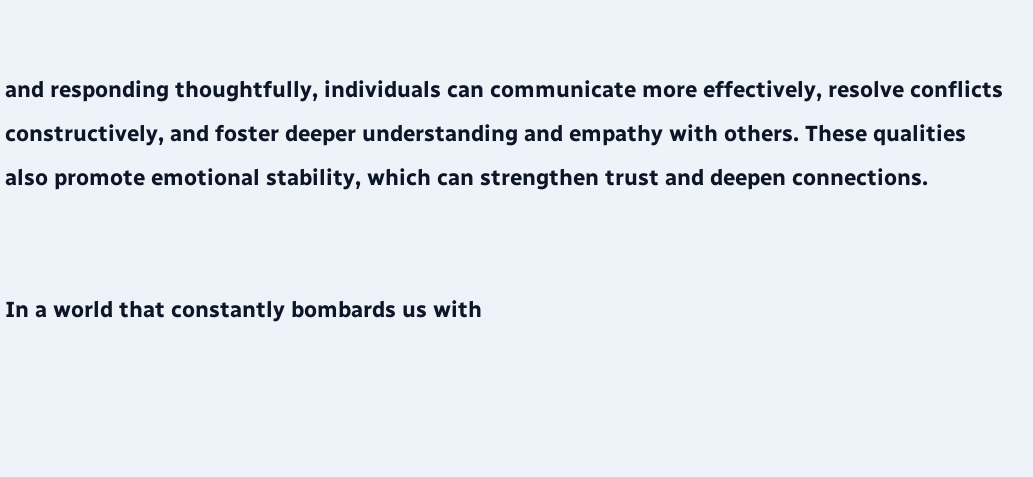and responding thoughtfully, individuals can communicate more effectively, resolve conflicts constructively, and foster deeper understanding and empathy with others. These qualities also promote emotional stability, which can strengthen trust and deepen connections.


In a world that constantly bombards us with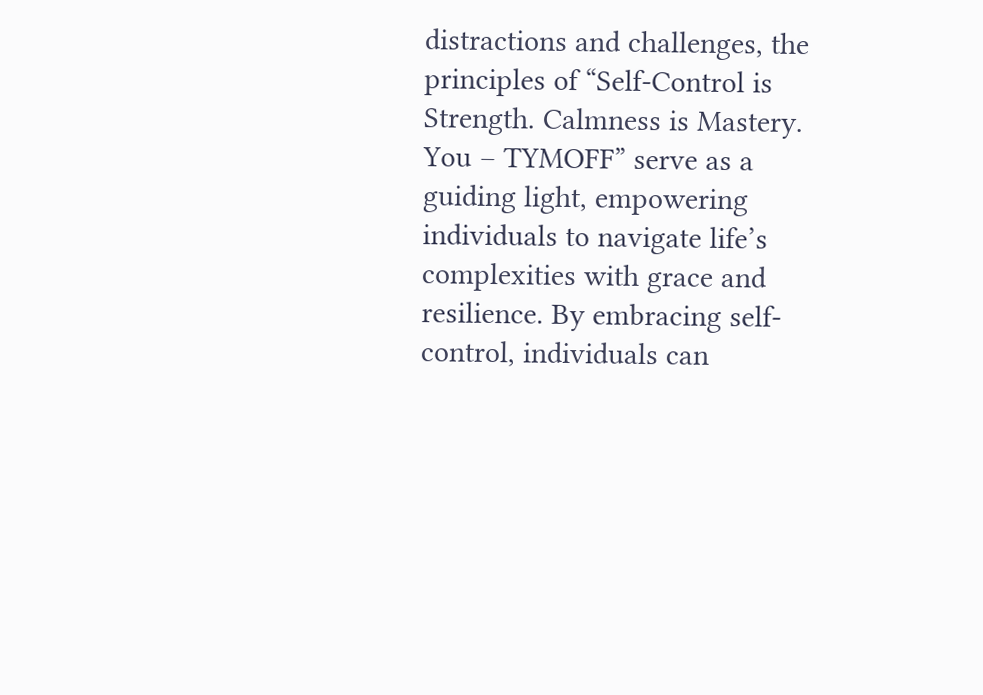distractions and challenges, the principles of “Self-Control is Strength. Calmness is Mastery. You – TYMOFF” serve as a guiding light, empowering individuals to navigate life’s complexities with grace and resilience. By embracing self-control, individuals can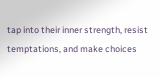tap into their inner strength, resist temptations, and make choices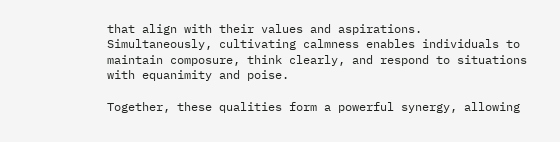that align with their values and aspirations. Simultaneously, cultivating calmness enables individuals to maintain composure, think clearly, and respond to situations with equanimity and poise.

Together, these qualities form a powerful synergy, allowing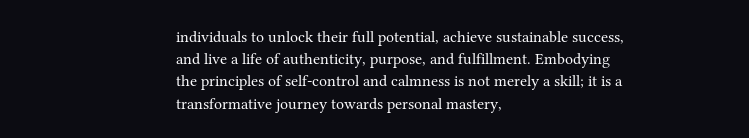individuals to unlock their full potential, achieve sustainable success, and live a life of authenticity, purpose, and fulfillment. Embodying the principles of self-control and calmness is not merely a skill; it is a transformative journey towards personal mastery,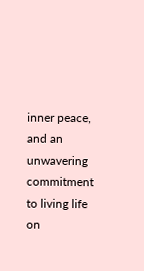inner peace, and an unwavering commitment to living life on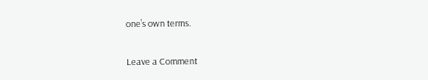one’s own terms.

Leave a Comment